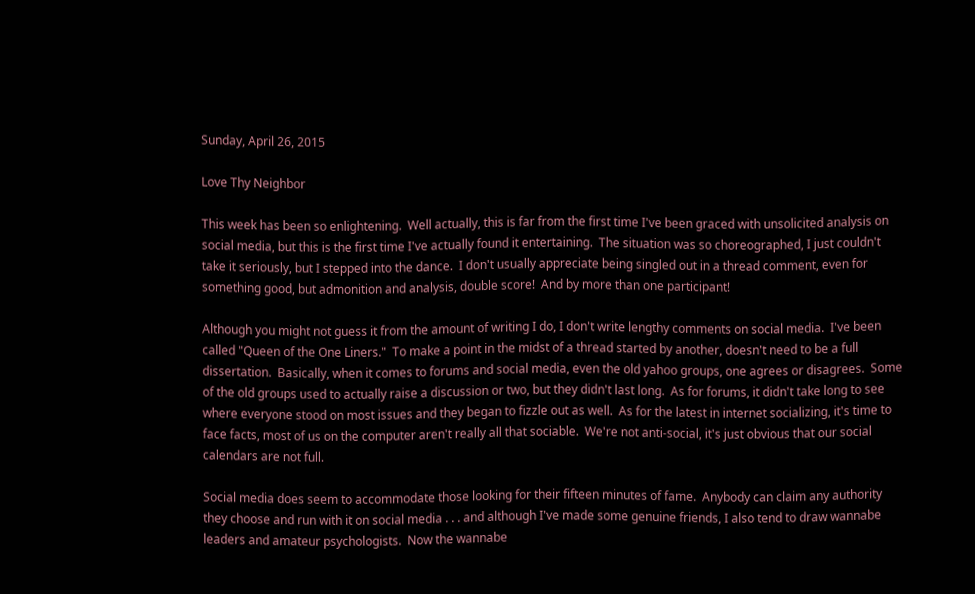Sunday, April 26, 2015

Love Thy Neighbor

This week has been so enlightening.  Well actually, this is far from the first time I've been graced with unsolicited analysis on social media, but this is the first time I've actually found it entertaining.  The situation was so choreographed, I just couldn't take it seriously, but I stepped into the dance.  I don't usually appreciate being singled out in a thread comment, even for something good, but admonition and analysis, double score!  And by more than one participant!

Although you might not guess it from the amount of writing I do, I don't write lengthy comments on social media.  I've been called "Queen of the One Liners."  To make a point in the midst of a thread started by another, doesn't need to be a full dissertation.  Basically, when it comes to forums and social media, even the old yahoo groups, one agrees or disagrees.  Some of the old groups used to actually raise a discussion or two, but they didn't last long.  As for forums, it didn't take long to see where everyone stood on most issues and they began to fizzle out as well.  As for the latest in internet socializing, it's time to face facts, most of us on the computer aren't really all that sociable.  We're not anti-social, it's just obvious that our social calendars are not full.

Social media does seem to accommodate those looking for their fifteen minutes of fame.  Anybody can claim any authority they choose and run with it on social media . . . and although I've made some genuine friends, I also tend to draw wannabe leaders and amateur psychologists.  Now the wannabe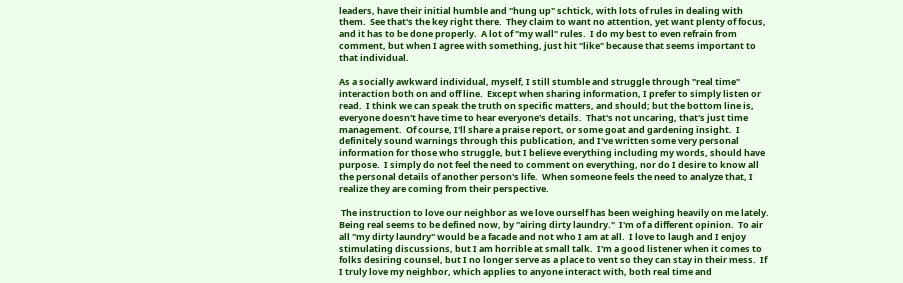leaders, have their initial humble and "hung up" schtick, with lots of rules in dealing with them.  See that's the key right there.  They claim to want no attention, yet want plenty of focus, and it has to be done properly.  A lot of "my wall" rules.  I do my best to even refrain from comment, but when I agree with something, just hit "like" because that seems important to that individual.

As a socially awkward individual, myself, I still stumble and struggle through "real time" interaction both on and off line.  Except when sharing information, I prefer to simply listen or read.  I think we can speak the truth on specific matters, and should; but the bottom line is, everyone doesn't have time to hear everyone's details.  That's not uncaring, that's just time management.  Of course, I'll share a praise report, or some goat and gardening insight.  I definitely sound warnings through this publication, and I've written some very personal information for those who struggle, but I believe everything including my words, should have purpose.  I simply do not feel the need to comment on everything, nor do I desire to know all the personal details of another person's life.  When someone feels the need to analyze that, I realize they are coming from their perspective.

 The instruction to love our neighbor as we love ourself has been weighing heavily on me lately.  Being real seems to be defined now, by "airing dirty laundry."  I'm of a different opinion.  To air all "my dirty laundry" would be a facade and not who I am at all.  I love to laugh and I enjoy stimulating discussions, but I am horrible at small talk.  I'm a good listener when it comes to folks desiring counsel, but I no longer serve as a place to vent so they can stay in their mess.  If I truly love my neighbor, which applies to anyone interact with, both real time and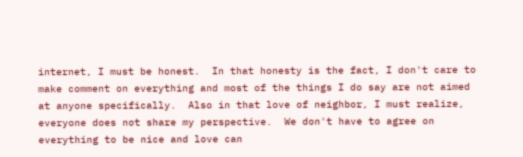internet, I must be honest.  In that honesty is the fact, I don't care to make comment on everything and most of the things I do say are not aimed at anyone specifically.  Also in that love of neighbor, I must realize, everyone does not share my perspective.  We don't have to agree on everything to be nice and love can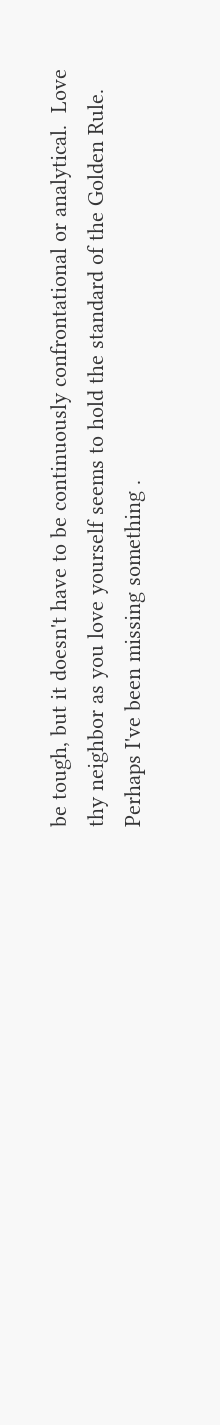be tough, but it doesn't have to be continuously confrontational or analytical.  Love thy neighbor as you love yourself seems to hold the standard of the Golden Rule.  Perhaps I've been missing something .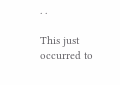. .

This just occurred to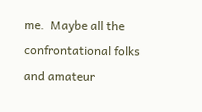me.  Maybe all the confrontational folks and amateur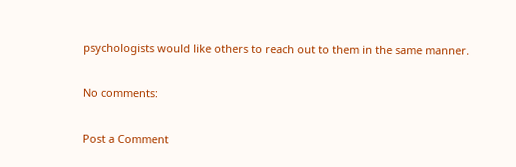psychologists would like others to reach out to them in the same manner.

No comments:

Post a Comment